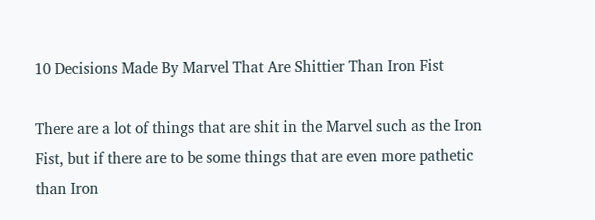10 Decisions Made By Marvel That Are Shittier Than Iron Fist

There are a lot of things that are shit in the Marvel such as the Iron Fist, but if there are to be some things that are even more pathetic than Iron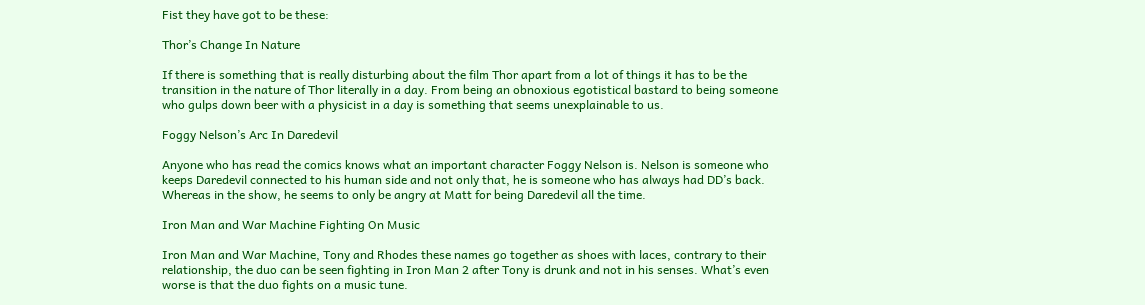Fist they have got to be these:

Thor’s Change In Nature

If there is something that is really disturbing about the film Thor apart from a lot of things it has to be the transition in the nature of Thor literally in a day. From being an obnoxious egotistical bastard to being someone who gulps down beer with a physicist in a day is something that seems unexplainable to us.

Foggy Nelson’s Arc In Daredevil

Anyone who has read the comics knows what an important character Foggy Nelson is. Nelson is someone who keeps Daredevil connected to his human side and not only that, he is someone who has always had DD’s back. Whereas in the show, he seems to only be angry at Matt for being Daredevil all the time.

Iron Man and War Machine Fighting On Music

Iron Man and War Machine, Tony and Rhodes these names go together as shoes with laces, contrary to their relationship, the duo can be seen fighting in Iron Man 2 after Tony is drunk and not in his senses. What’s even worse is that the duo fights on a music tune.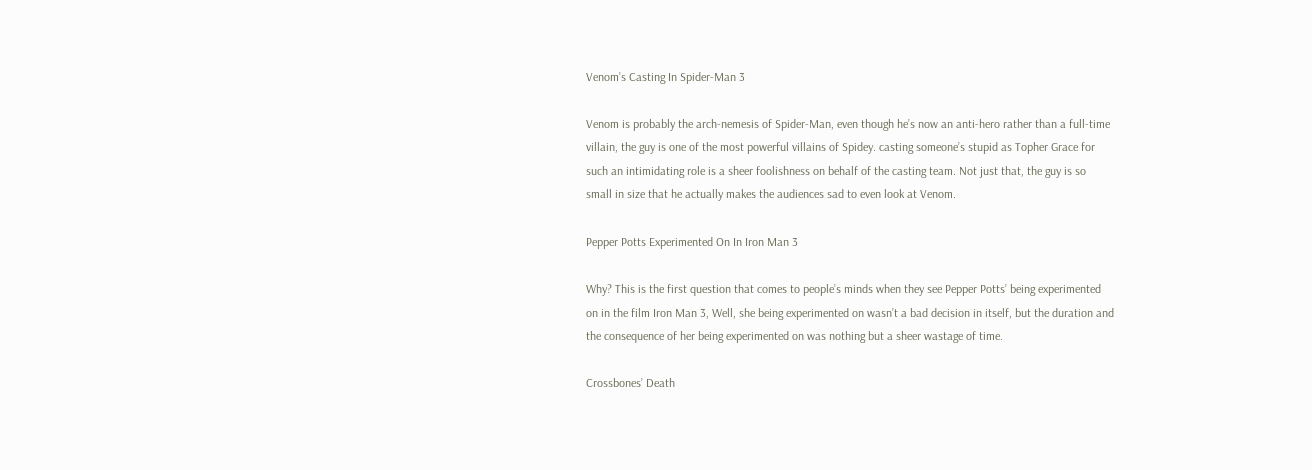Venom’s Casting In Spider-Man 3

Venom is probably the arch-nemesis of Spider-Man, even though he’s now an anti-hero rather than a full-time villain, the guy is one of the most powerful villains of Spidey. casting someone’s stupid as Topher Grace for such an intimidating role is a sheer foolishness on behalf of the casting team. Not just that, the guy is so small in size that he actually makes the audiences sad to even look at Venom.

Pepper Potts Experimented On In Iron Man 3

Why? This is the first question that comes to people’s minds when they see Pepper Potts’ being experimented on in the film Iron Man 3, Well, she being experimented on wasn’t a bad decision in itself, but the duration and the consequence of her being experimented on was nothing but a sheer wastage of time.

Crossbones’ Death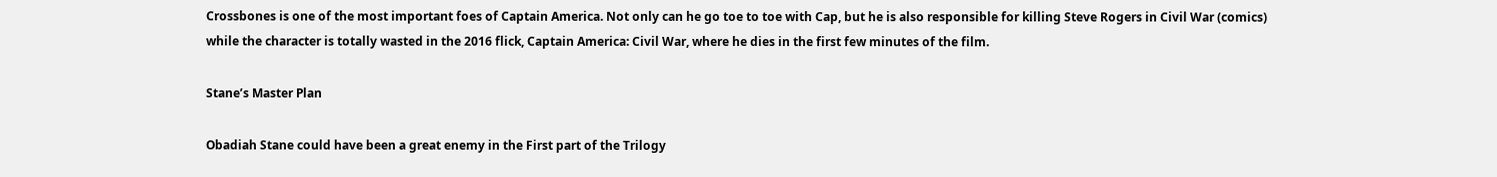Crossbones is one of the most important foes of Captain America. Not only can he go toe to toe with Cap, but he is also responsible for killing Steve Rogers in Civil War (comics) while the character is totally wasted in the 2016 flick, Captain America: Civil War, where he dies in the first few minutes of the film.

Stane’s Master Plan

Obadiah Stane could have been a great enemy in the First part of the Trilogy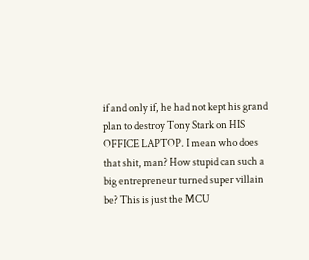if and only if, he had not kept his grand plan to destroy Tony Stark on HIS OFFICE LAPTOP. I mean who does that shit, man? How stupid can such a big entrepreneur turned super villain be? This is just the MCU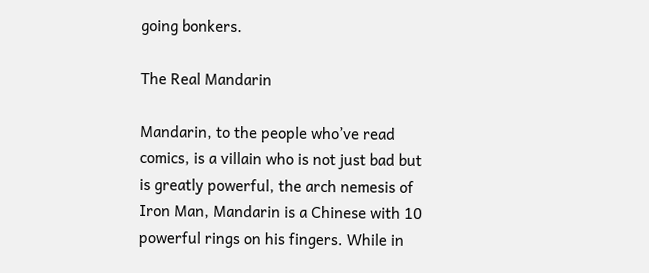going bonkers.

The Real Mandarin

Mandarin, to the people who’ve read comics, is a villain who is not just bad but is greatly powerful, the arch nemesis of Iron Man, Mandarin is a Chinese with 10 powerful rings on his fingers. While in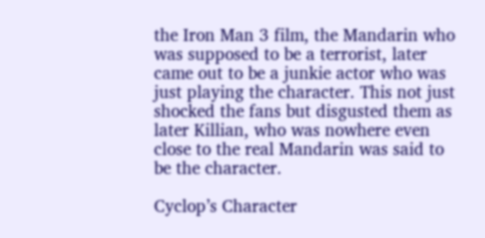the Iron Man 3 film, the Mandarin who was supposed to be a terrorist, later came out to be a junkie actor who was just playing the character. This not just shocked the fans but disgusted them as later Killian, who was nowhere even close to the real Mandarin was said to be the character.

Cyclop’s Character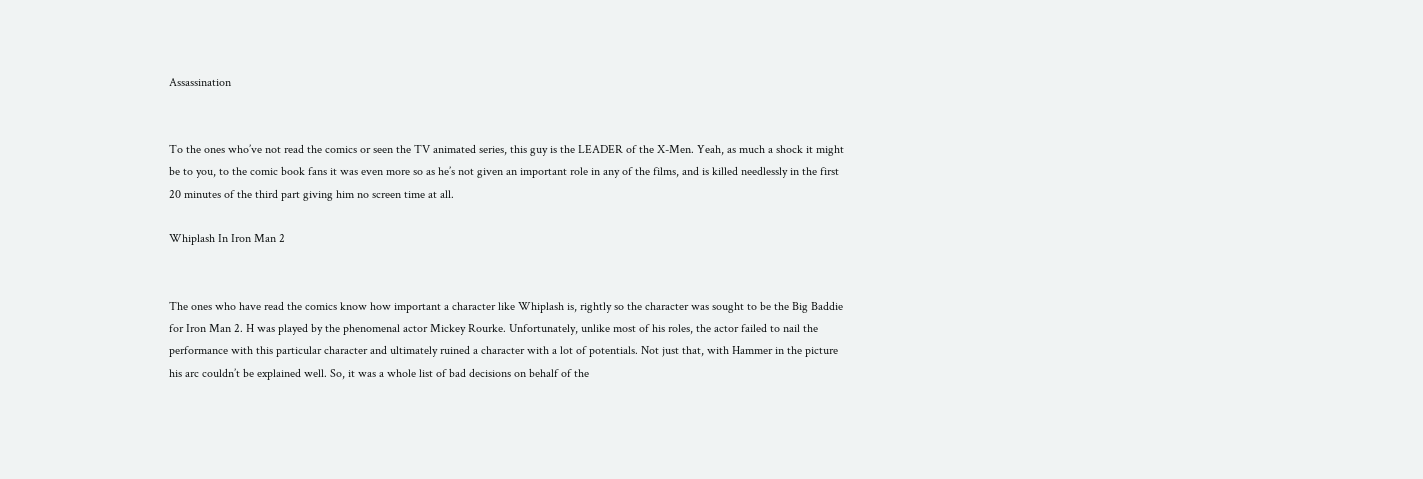Assassination


To the ones who’ve not read the comics or seen the TV animated series, this guy is the LEADER of the X-Men. Yeah, as much a shock it might be to you, to the comic book fans it was even more so as he’s not given an important role in any of the films, and is killed needlessly in the first 20 minutes of the third part giving him no screen time at all.

Whiplash In Iron Man 2


The ones who have read the comics know how important a character like Whiplash is, rightly so the character was sought to be the Big Baddie for Iron Man 2. H was played by the phenomenal actor Mickey Rourke. Unfortunately, unlike most of his roles, the actor failed to nail the performance with this particular character and ultimately ruined a character with a lot of potentials. Not just that, with Hammer in the picture his arc couldn’t be explained well. So, it was a whole list of bad decisions on behalf of the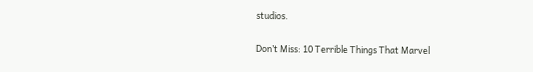studios.

Don’t Miss: 10 Terrible Things That Marvel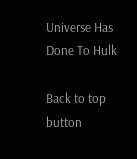Universe Has Done To Hulk

Back to top button